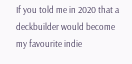If you told me in 2020 that a deckbuilder would become my favourite indie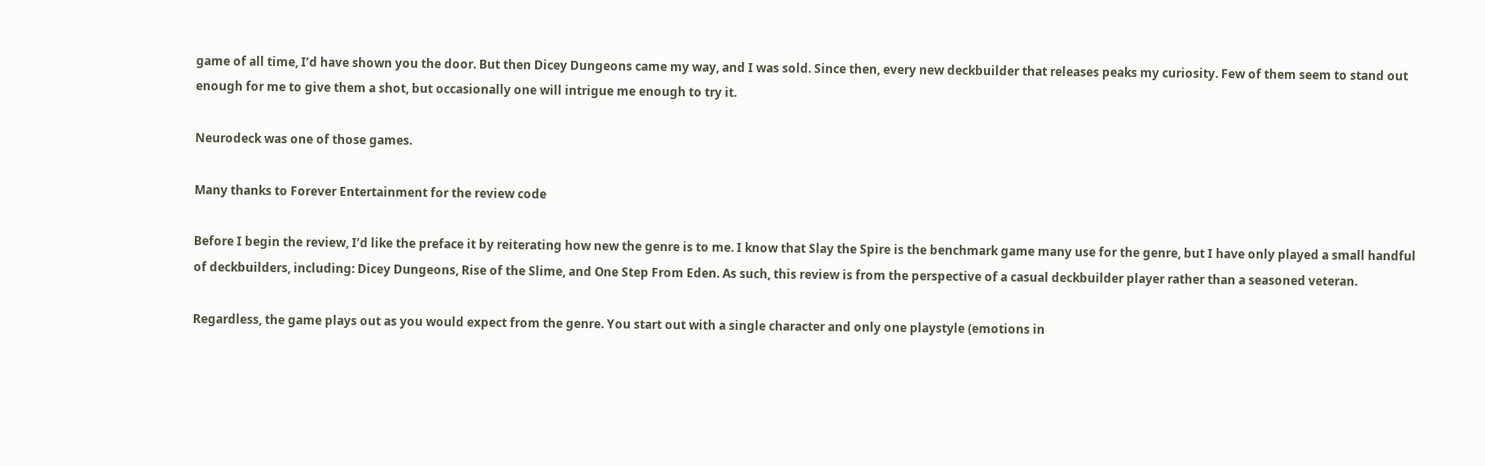game of all time, I’d have shown you the door. But then Dicey Dungeons came my way, and I was sold. Since then, every new deckbuilder that releases peaks my curiosity. Few of them seem to stand out enough for me to give them a shot, but occasionally one will intrigue me enough to try it.

Neurodeck was one of those games.

Many thanks to Forever Entertainment for the review code

Before I begin the review, I’d like the preface it by reiterating how new the genre is to me. I know that Slay the Spire is the benchmark game many use for the genre, but I have only played a small handful of deckbuilders, including: Dicey Dungeons, Rise of the Slime, and One Step From Eden. As such, this review is from the perspective of a casual deckbuilder player rather than a seasoned veteran.

Regardless, the game plays out as you would expect from the genre. You start out with a single character and only one playstyle (emotions in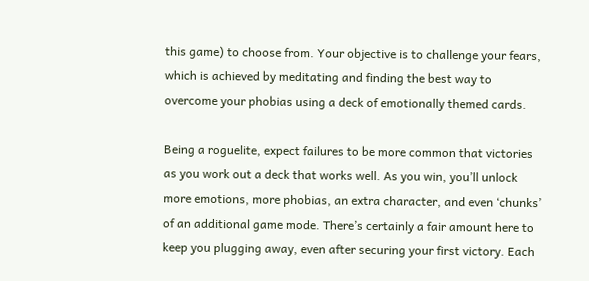this game) to choose from. Your objective is to challenge your fears, which is achieved by meditating and finding the best way to overcome your phobias using a deck of emotionally themed cards.

Being a roguelite, expect failures to be more common that victories as you work out a deck that works well. As you win, you’ll unlock more emotions, more phobias, an extra character, and even ‘chunks’ of an additional game mode. There’s certainly a fair amount here to keep you plugging away, even after securing your first victory. Each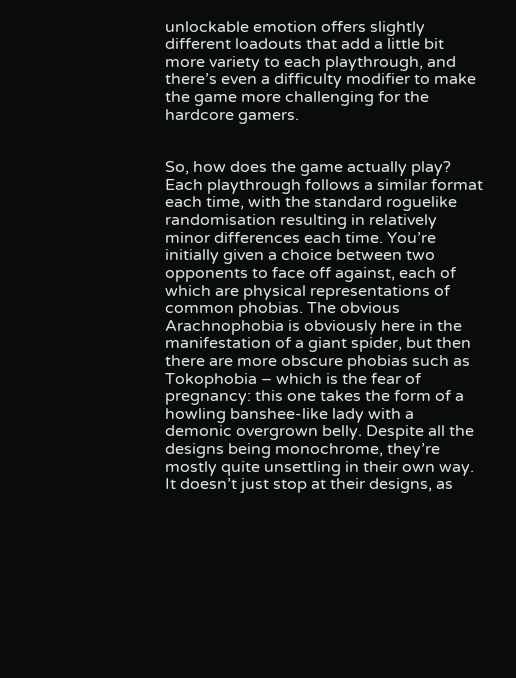unlockable emotion offers slightly different loadouts that add a little bit more variety to each playthrough, and there’s even a difficulty modifier to make the game more challenging for the hardcore gamers.


So, how does the game actually play? Each playthrough follows a similar format each time, with the standard roguelike randomisation resulting in relatively minor differences each time. You’re initially given a choice between two opponents to face off against, each of which are physical representations of common phobias. The obvious Arachnophobia is obviously here in the manifestation of a giant spider, but then there are more obscure phobias such as Tokophobia – which is the fear of pregnancy: this one takes the form of a howling banshee-like lady with a demonic overgrown belly. Despite all the designs being monochrome, they’re mostly quite unsettling in their own way. It doesn’t just stop at their designs, as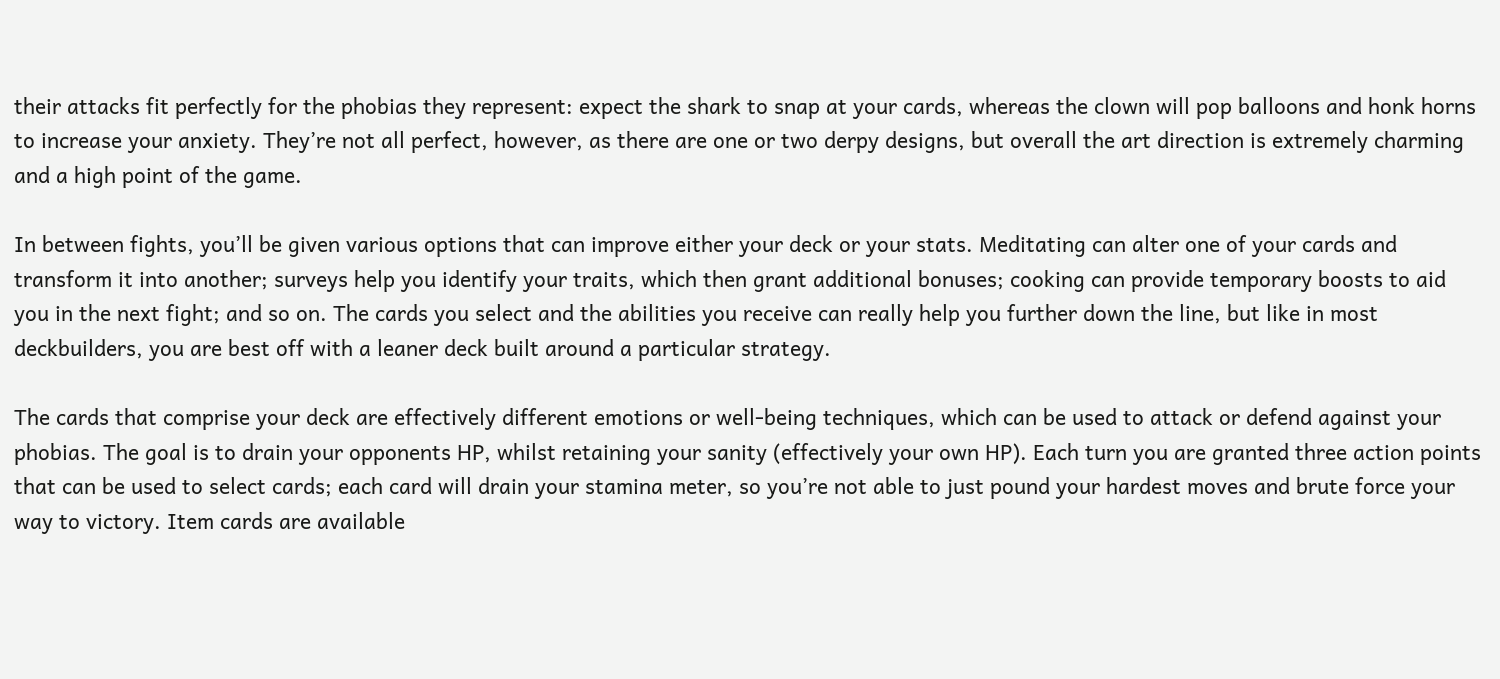their attacks fit perfectly for the phobias they represent: expect the shark to snap at your cards, whereas the clown will pop balloons and honk horns to increase your anxiety. They’re not all perfect, however, as there are one or two derpy designs, but overall the art direction is extremely charming and a high point of the game.

In between fights, you’ll be given various options that can improve either your deck or your stats. Meditating can alter one of your cards and transform it into another; surveys help you identify your traits, which then grant additional bonuses; cooking can provide temporary boosts to aid you in the next fight; and so on. The cards you select and the abilities you receive can really help you further down the line, but like in most deckbuilders, you are best off with a leaner deck built around a particular strategy.

The cards that comprise your deck are effectively different emotions or well-being techniques, which can be used to attack or defend against your phobias. The goal is to drain your opponents HP, whilst retaining your sanity (effectively your own HP). Each turn you are granted three action points that can be used to select cards; each card will drain your stamina meter, so you’re not able to just pound your hardest moves and brute force your way to victory. Item cards are available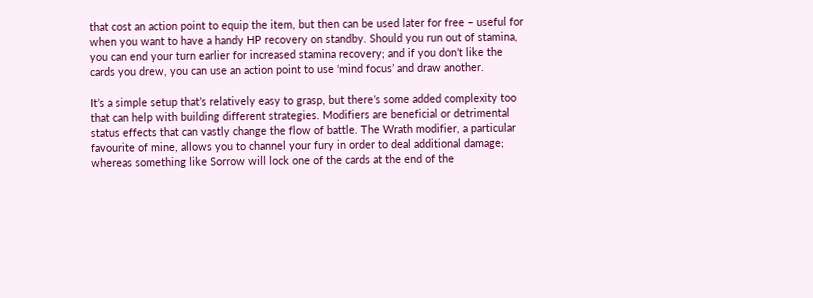that cost an action point to equip the item, but then can be used later for free – useful for when you want to have a handy HP recovery on standby. Should you run out of stamina, you can end your turn earlier for increased stamina recovery; and if you don’t like the cards you drew, you can use an action point to use ‘mind focus’ and draw another.

It’s a simple setup that’s relatively easy to grasp, but there’s some added complexity too that can help with building different strategies. Modifiers are beneficial or detrimental status effects that can vastly change the flow of battle. The Wrath modifier, a particular favourite of mine, allows you to channel your fury in order to deal additional damage; whereas something like Sorrow will lock one of the cards at the end of the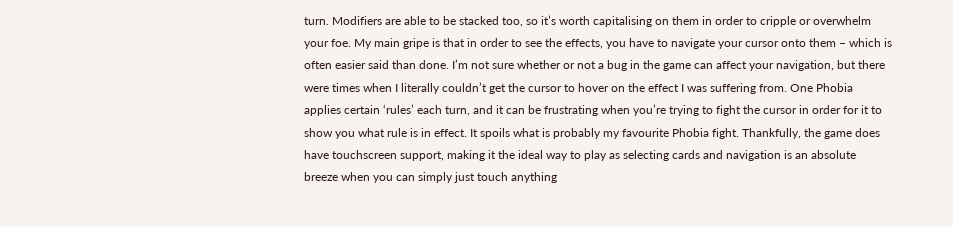turn. Modifiers are able to be stacked too, so it’s worth capitalising on them in order to cripple or overwhelm your foe. My main gripe is that in order to see the effects, you have to navigate your cursor onto them – which is often easier said than done. I’m not sure whether or not a bug in the game can affect your navigation, but there were times when I literally couldn’t get the cursor to hover on the effect I was suffering from. One Phobia applies certain ‘rules’ each turn, and it can be frustrating when you’re trying to fight the cursor in order for it to show you what rule is in effect. It spoils what is probably my favourite Phobia fight. Thankfully, the game does have touchscreen support, making it the ideal way to play as selecting cards and navigation is an absolute breeze when you can simply just touch anything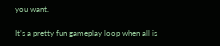you want.

It’s a pretty fun gameplay loop when all is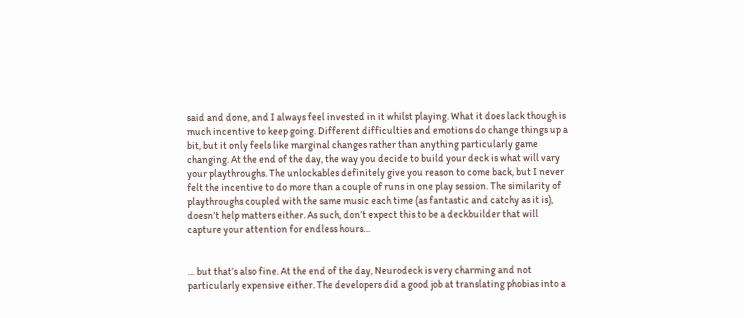said and done, and I always feel invested in it whilst playing. What it does lack though is much incentive to keep going. Different difficulties and emotions do change things up a bit, but it only feels like marginal changes rather than anything particularly game changing. At the end of the day, the way you decide to build your deck is what will vary your playthroughs. The unlockables definitely give you reason to come back, but I never felt the incentive to do more than a couple of runs in one play session. The similarity of playthroughs coupled with the same music each time (as fantastic and catchy as it is), doesn’t help matters either. As such, don’t expect this to be a deckbuilder that will capture your attention for endless hours…


… but that’s also fine. At the end of the day, Neurodeck is very charming and not particularly expensive either. The developers did a good job at translating phobias into a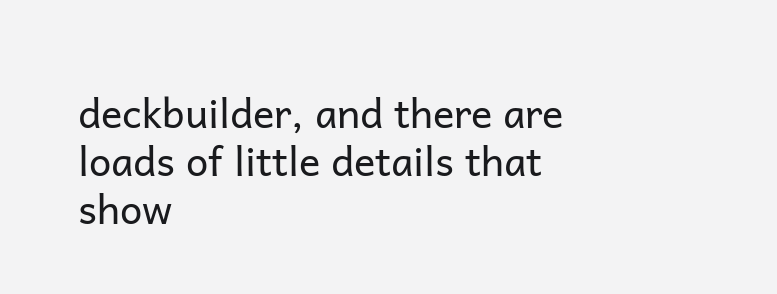deckbuilder, and there are loads of little details that show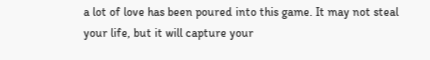a lot of love has been poured into this game. It may not steal your life, but it will capture your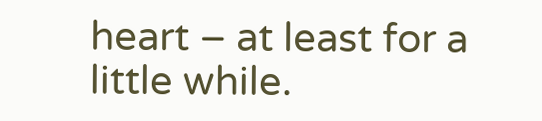heart – at least for a little while.